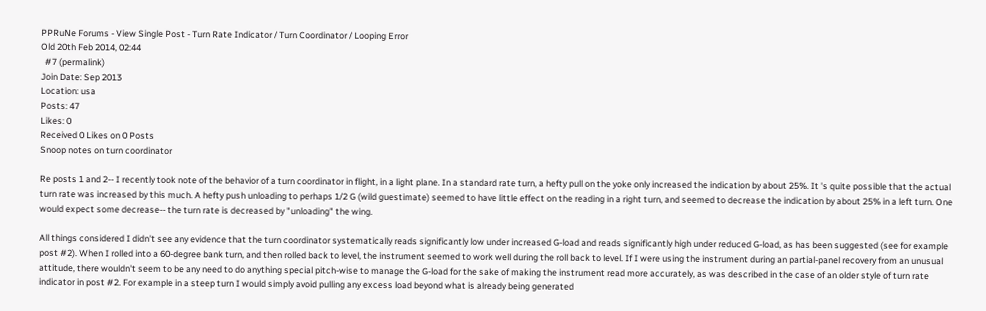PPRuNe Forums - View Single Post - Turn Rate Indicator / Turn Coordinator / Looping Error
Old 20th Feb 2014, 02:44
  #7 (permalink)
Join Date: Sep 2013
Location: usa
Posts: 47
Likes: 0
Received 0 Likes on 0 Posts
Snoop notes on turn coordinator

Re posts 1 and 2-- I recently took note of the behavior of a turn coordinator in flight, in a light plane. In a standard rate turn, a hefty pull on the yoke only increased the indication by about 25%. It 's quite possible that the actual turn rate was increased by this much. A hefty push unloading to perhaps 1/2 G (wild guestimate) seemed to have little effect on the reading in a right turn, and seemed to decrease the indication by about 25% in a left turn. One would expect some decrease-- the turn rate is decreased by "unloading" the wing.

All things considered I didn't see any evidence that the turn coordinator systematically reads significantly low under increased G-load and reads significantly high under reduced G-load, as has been suggested (see for example post #2). When I rolled into a 60-degree bank turn, and then rolled back to level, the instrument seemed to work well during the roll back to level. If I were using the instrument during an partial-panel recovery from an unusual attitude, there wouldn't seem to be any need to do anything special pitch-wise to manage the G-load for the sake of making the instrument read more accurately, as was described in the case of an older style of turn rate indicator in post #2. For example in a steep turn I would simply avoid pulling any excess load beyond what is already being generated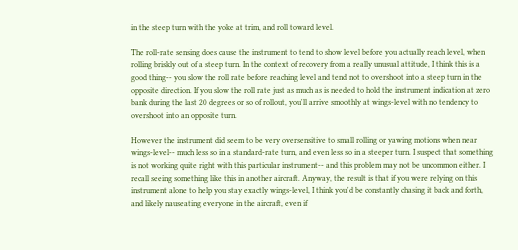in the steep turn with the yoke at trim, and roll toward level.

The roll-rate sensing does cause the instrument to tend to show level before you actually reach level, when rolling briskly out of a steep turn. In the context of recovery from a really unusual attitude, I think this is a good thing-- you slow the roll rate before reaching level and tend not to overshoot into a steep turn in the opposite direction. If you slow the roll rate just as much as is needed to hold the instrument indication at zero bank during the last 20 degrees or so of rollout, you'll arrive smoothly at wings-level with no tendency to overshoot into an opposite turn.

However the instrument did seem to be very oversensitive to small rolling or yawing motions when near wings-level-- much less so in a standard-rate turn, and even less so in a steeper turn. I suspect that something is not working quite right with this particular instrument-- and this problem may not be uncommon either. I recall seeing something like this in another aircraft. Anyway, the result is that if you were relying on this instrument alone to help you stay exactly wings-level, I think you'd be constantly chasing it back and forth, and likely nauseating everyone in the aircraft, even if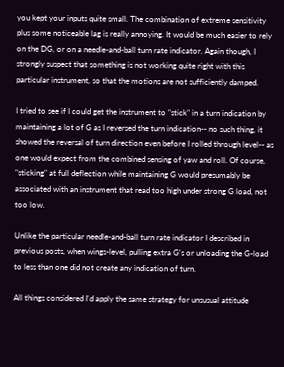you kept your inputs quite small. The combination of extreme sensitivity plus some noticeable lag is really annoying. It would be much easier to rely on the DG, or on a needle-and-ball turn rate indicator. Again though, I strongly suspect that something is not working quite right with this particular instrument, so that the motions are not sufficiently damped.

I tried to see if I could get the instrument to "stick" in a turn indication by maintaining a lot of G as I reversed the turn indication-- no such thing, it showed the reversal of turn direction even before I rolled through level-- as one would expect from the combined sensing of yaw and roll. Of course, "sticking" at full deflection while maintaining G would presumably be associated with an instrument that read too high under strong G load, not too low.

Unlike the particular needle-and-ball turn rate indicator I described in previous posts, when wings-level, pulling extra G's or unloading the G-load to less than one did not create any indication of turn.

All things considered I'd apply the same strategy for unsusual attitude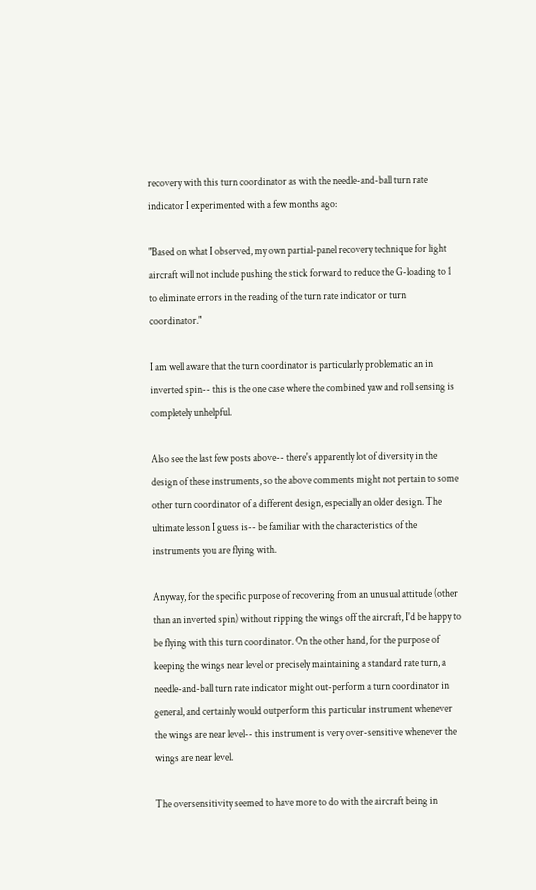recovery with this turn coordinator as with the needle-and-ball turn rate indicator I experimented with a few months ago:

"Based on what I observed, my own partial-panel recovery technique for light aircraft will not include pushing the stick forward to reduce the G-loading to 1 to eliminate errors in the reading of the turn rate indicator or turn coordinator."

I am well aware that the turn coordinator is particularly problematic an in inverted spin-- this is the one case where the combined yaw and roll sensing is completely unhelpful.

Also see the last few posts above-- there's apparently lot of diversity in the design of these instruments, so the above comments might not pertain to some other turn coordinator of a different design, especially an older design. The ultimate lesson I guess is-- be familiar with the characteristics of the instruments you are flying with.

Anyway, for the specific purpose of recovering from an unusual attitude (other than an inverted spin) without ripping the wings off the aircraft, I'd be happy to be flying with this turn coordinator. On the other hand, for the purpose of keeping the wings near level or precisely maintaining a standard rate turn, a needle-and-ball turn rate indicator might out-perform a turn coordinator in general, and certainly would outperform this particular instrument whenever the wings are near level-- this instrument is very over-sensitive whenever the wings are near level.

The oversensitivity seemed to have more to do with the aircraft being in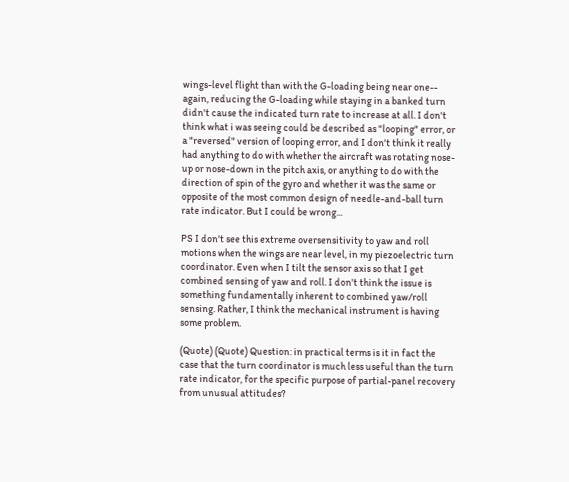wings-level flight than with the G-loading being near one-- again, reducing the G-loading while staying in a banked turn didn't cause the indicated turn rate to increase at all. I don't think what i was seeing could be described as "looping" error, or a "reversed" version of looping error, and I don't think it really had anything to do with whether the aircraft was rotating nose-up or nose-down in the pitch axis, or anything to do with the direction of spin of the gyro and whether it was the same or opposite of the most common design of needle-and-ball turn rate indicator. But I could be wrong...

PS I don't see this extreme oversensitivity to yaw and roll motions when the wings are near level, in my piezoelectric turn coordinator. Even when I tilt the sensor axis so that I get combined sensing of yaw and roll. I don't think the issue is something fundamentally inherent to combined yaw/roll sensing. Rather, I think the mechanical instrument is having some problem.

(Quote) (Quote) Question: in practical terms is it in fact the case that the turn coordinator is much less useful than the turn rate indicator, for the specific purpose of partial-panel recovery from unusual attitudes?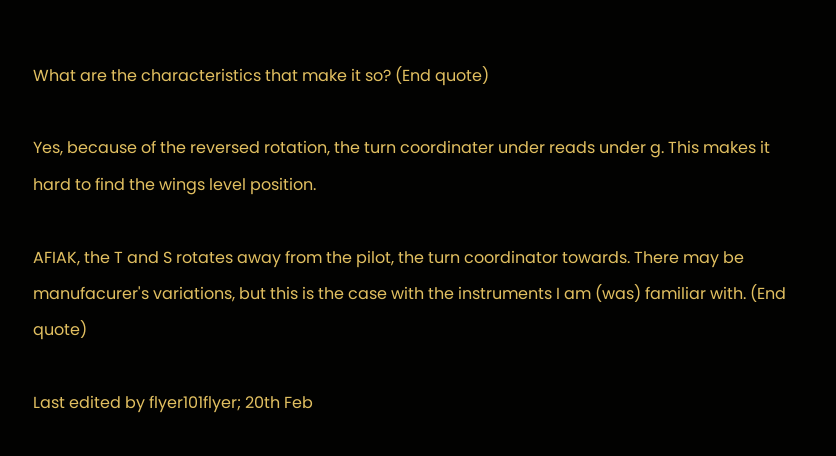What are the characteristics that make it so? (End quote)

Yes, because of the reversed rotation, the turn coordinater under reads under g. This makes it hard to find the wings level position.

AFIAK, the T and S rotates away from the pilot, the turn coordinator towards. There may be manufacurer's variations, but this is the case with the instruments I am (was) familiar with. (End quote)

Last edited by flyer101flyer; 20th Feb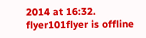2014 at 16:32.
flyer101flyer is offline